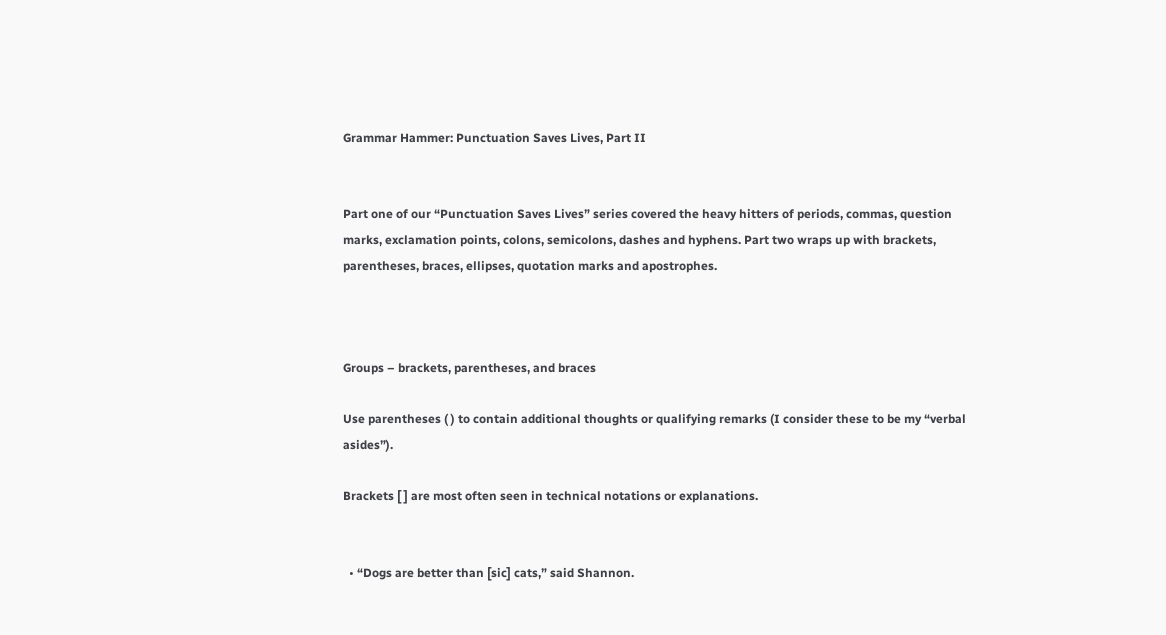Grammar Hammer: Punctuation Saves Lives, Part II


Part one of our “Punctuation Saves Lives” series covered the heavy hitters of periods, commas, question marks, exclamation points, colons, semicolons, dashes and hyphens. Part two wraps up with brackets, parentheses, braces, ellipses, quotation marks and apostrophes.



Groups – brackets, parentheses, and braces

Use parentheses ( ) to contain additional thoughts or qualifying remarks (I consider these to be my “verbal asides”).

Brackets [ ] are most often seen in technical notations or explanations.


  • “Dogs are better than [sic] cats,” said Shannon.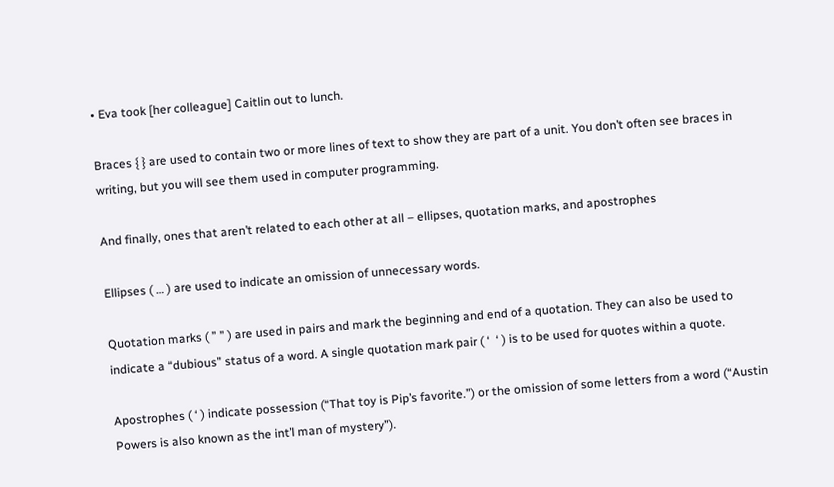• Eva took [her colleague] Caitlin out to lunch.

Braces { } are used to contain two or more lines of text to show they are part of a unit. You don’t often see braces in writing, but you will see them used in computer programming.

And finally, ones that aren’t related to each other at all – ellipses, quotation marks, and apostrophes

Ellipses ( … ) are used to indicate an omission of unnecessary words.

Quotation marks ( ” ” ) are used in pairs and mark the beginning and end of a quotation. They can also be used to indicate a “dubious” status of a word. A single quotation mark pair ( ‘  ‘ ) is to be used for quotes within a quote.

Apostrophes ( ‘ ) indicate possession (“That toy is Pip’s favorite.”) or the omission of some letters from a word (“Austin Powers is also known as the int’l man of mystery”).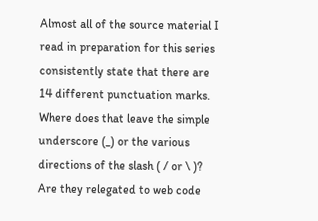Almost all of the source material I read in preparation for this series consistently state that there are 14 different punctuation marks. Where does that leave the simple underscore (_) or the various directions of the slash ( / or \ )? Are they relegated to web code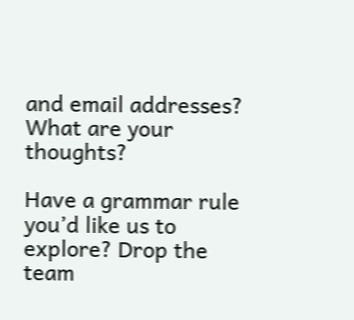and email addresses? What are your thoughts?

Have a grammar rule you’d like us to explore? Drop the team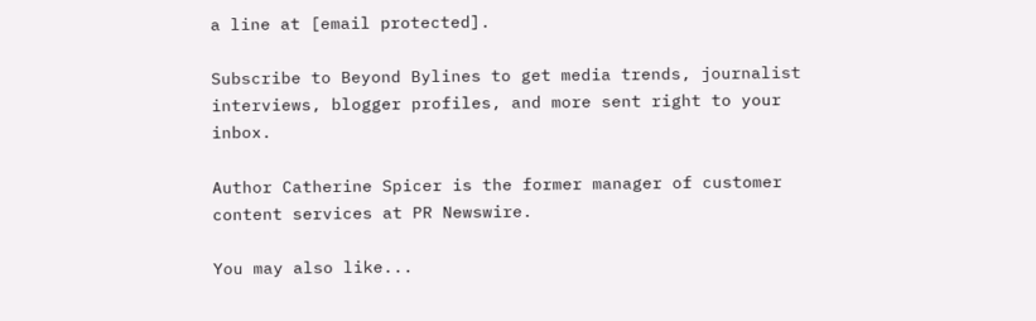a line at [email protected].

Subscribe to Beyond Bylines to get media trends, journalist interviews, blogger profiles, and more sent right to your inbox.

Author Catherine Spicer is the former manager of customer content services at PR Newswire.

You may also like...